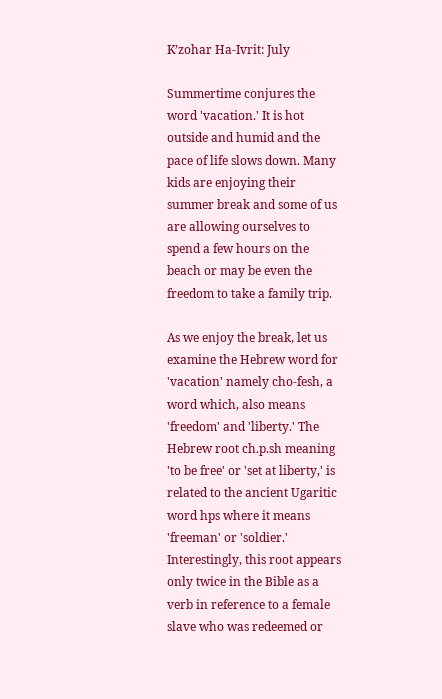K’zohar Ha-Ivrit: July

Summertime conjures the word 'vacation.' It is hot outside and humid and the pace of life slows down. Many kids are enjoying their summer break and some of us are allowing ourselves to spend a few hours on the beach or may be even the freedom to take a family trip.

As we enjoy the break, let us examine the Hebrew word for 'vacation' namely cho-fesh, a word which, also means 'freedom' and 'liberty.' The Hebrew root ch.p.sh meaning 'to be free' or 'set at liberty,' is related to the ancient Ugaritic word hps where it means 'freeman' or 'soldier.'  Interestingly, this root appears only twice in the Bible as a verb in reference to a female slave who was redeemed or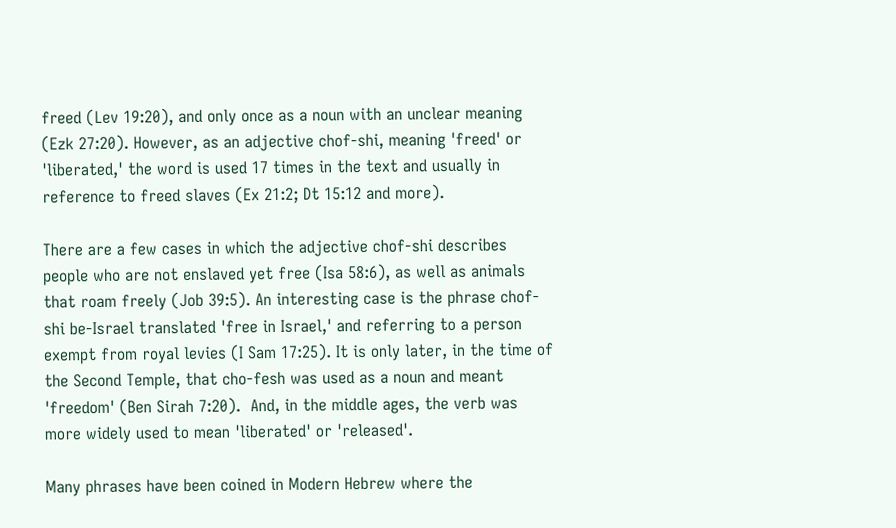freed (Lev 19:20), and only once as a noun with an unclear meaning (Ezk 27:20). However, as an adjective chof-shi, meaning 'freed' or 'liberated,' the word is used 17 times in the text and usually in reference to freed slaves (Ex 21:2; Dt 15:12 and more).

There are a few cases in which the adjective chof-shi describes people who are not enslaved yet free (Isa 58:6), as well as animals that roam freely (Job 39:5). An interesting case is the phrase chof-shi be-Israel translated 'free in Israel,' and referring to a person exempt from royal levies (I Sam 17:25). It is only later, in the time of the Second Temple, that cho-fesh was used as a noun and meant 'freedom' (Ben Sirah 7:20).  And, in the middle ages, the verb was more widely used to mean 'liberated' or 'released'.

Many phrases have been coined in Modern Hebrew where the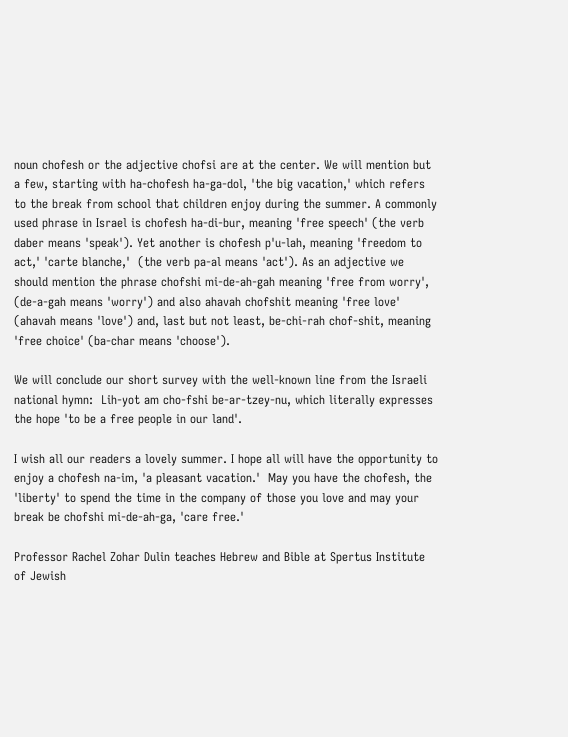noun chofesh or the adjective chofsi are at the center. We will mention but a few, starting with ha-chofesh ha-ga-dol, 'the big vacation,' which refers to the break from school that children enjoy during the summer. A commonly used phrase in Israel is chofesh ha-di-bur, meaning 'free speech' (the verb daber means 'speak'). Yet another is chofesh p'u-lah, meaning 'freedom to act,' 'carte blanche,'  (the verb pa-al means 'act'). As an adjective we should mention the phrase chofshi mi-de-ah-gah meaning 'free from worry', (de-a-gah means 'worry') and also ahavah chofshit meaning 'free love' (ahavah means 'love') and, last but not least, be-chi-rah chof-shit, meaning 'free choice' (ba-char means 'choose').

We will conclude our short survey with the well-known line from the Israeli national hymn:  Lih-yot am cho-fshi be-ar-tzey-nu, which literally expresses the hope 'to be a free people in our land'.

I wish all our readers a lovely summer. I hope all will have the opportunity to enjoy a chofesh na-im, 'a pleasant vacation.'  May you have the chofesh, the 'liberty' to spend the time in the company of those you love and may your break be chofshi mi-de-ah-ga, 'care free.'

Professor Rachel Zohar Dulin teaches Hebrew and Bible at Spertus Institute of Jewish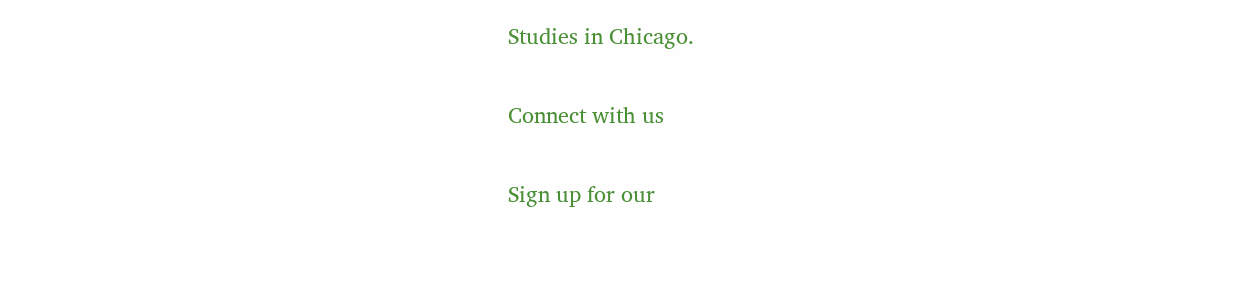Studies in Chicago.

Connect with us

Sign up for our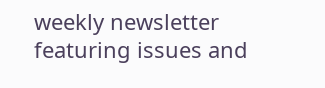weekly newsletter featuring issues and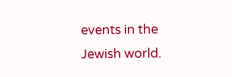events in the Jewish world.